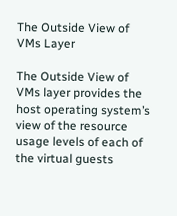The Outside View of VMs Layer

The Outside View of VMs layer provides the host operating system’s view of the resource usage levels of each of the virtual guests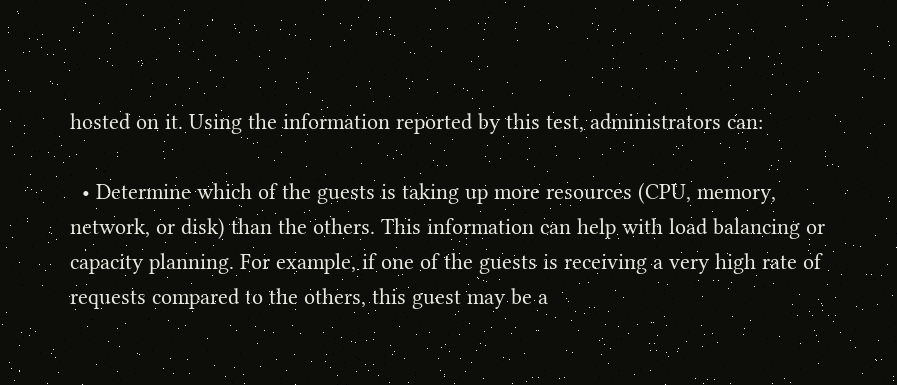hosted on it. Using the information reported by this test, administrators can:

  • Determine which of the guests is taking up more resources (CPU, memory, network, or disk) than the others. This information can help with load balancing or capacity planning. For example, if one of the guests is receiving a very high rate of requests compared to the others, this guest may be a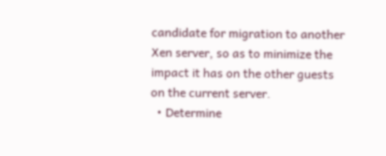candidate for migration to another Xen server, so as to minimize the impact it has on the other guests on the current server.
  • Determine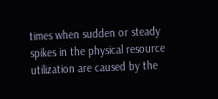times when sudden or steady spikes in the physical resource utilization are caused by the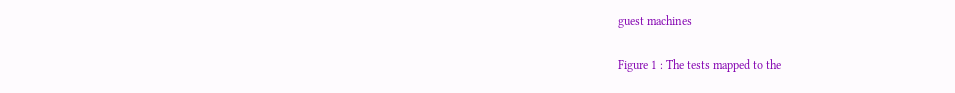guest machines

Figure 1 : The tests mapped to the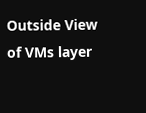Outside View of VMs layer